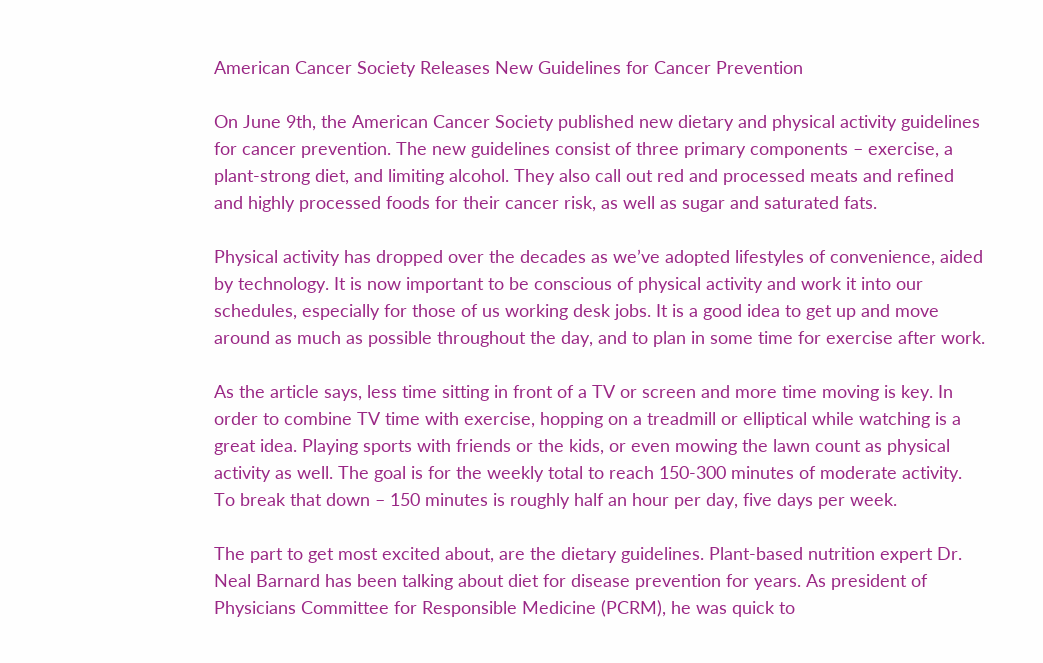American Cancer Society Releases New Guidelines for Cancer Prevention

On June 9th, the American Cancer Society published new dietary and physical activity guidelines for cancer prevention. The new guidelines consist of three primary components – exercise, a plant-strong diet, and limiting alcohol. They also call out red and processed meats and refined and highly processed foods for their cancer risk, as well as sugar and saturated fats.

Physical activity has dropped over the decades as we’ve adopted lifestyles of convenience, aided by technology. It is now important to be conscious of physical activity and work it into our schedules, especially for those of us working desk jobs. It is a good idea to get up and move around as much as possible throughout the day, and to plan in some time for exercise after work.

As the article says, less time sitting in front of a TV or screen and more time moving is key. In order to combine TV time with exercise, hopping on a treadmill or elliptical while watching is a great idea. Playing sports with friends or the kids, or even mowing the lawn count as physical activity as well. The goal is for the weekly total to reach 150-300 minutes of moderate activity. To break that down – 150 minutes is roughly half an hour per day, five days per week.

The part to get most excited about, are the dietary guidelines. Plant-based nutrition expert Dr. Neal Barnard has been talking about diet for disease prevention for years. As president of Physicians Committee for Responsible Medicine (PCRM), he was quick to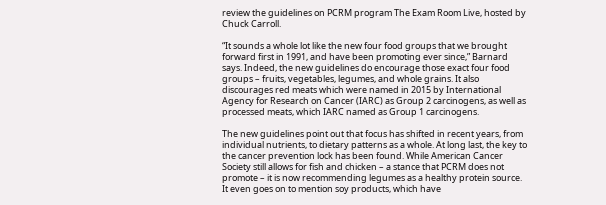review the guidelines on PCRM program The Exam Room Live, hosted by Chuck Carroll.

“It sounds a whole lot like the new four food groups that we brought forward first in 1991, and have been promoting ever since,” Barnard says. Indeed, the new guidelines do encourage those exact four food groups – fruits, vegetables, legumes, and whole grains. It also discourages red meats which were named in 2015 by International Agency for Research on Cancer (IARC) as Group 2 carcinogens, as well as processed meats, which IARC named as Group 1 carcinogens.

The new guidelines point out that focus has shifted in recent years, from individual nutrients, to dietary patterns as a whole. At long last, the key to the cancer prevention lock has been found. While American Cancer Society still allows for fish and chicken – a stance that PCRM does not promote – it is now recommending legumes as a healthy protein source. It even goes on to mention soy products, which have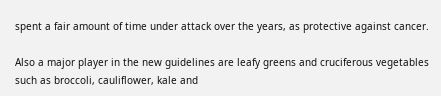spent a fair amount of time under attack over the years, as protective against cancer.

Also a major player in the new guidelines are leafy greens and cruciferous vegetables such as broccoli, cauliflower, kale and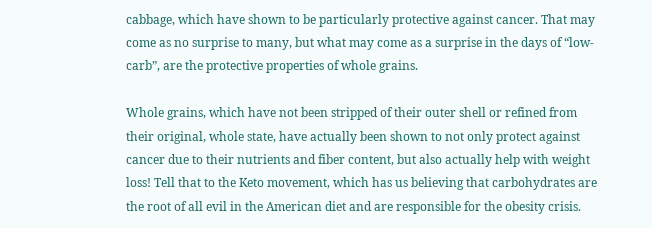cabbage, which have shown to be particularly protective against cancer. That may come as no surprise to many, but what may come as a surprise in the days of “low-carb”, are the protective properties of whole grains.

Whole grains, which have not been stripped of their outer shell or refined from their original, whole state, have actually been shown to not only protect against cancer due to their nutrients and fiber content, but also actually help with weight loss! Tell that to the Keto movement, which has us believing that carbohydrates are the root of all evil in the American diet and are responsible for the obesity crisis.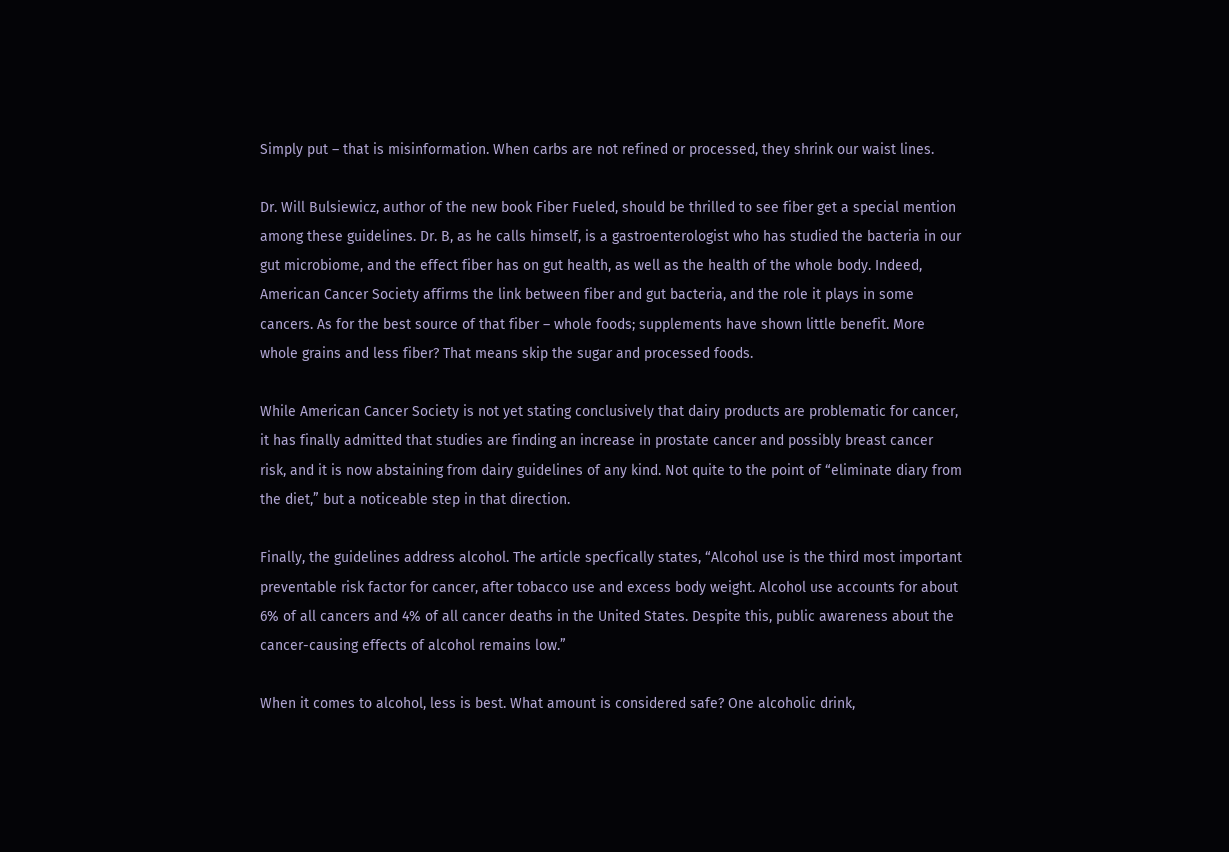Simply put – that is misinformation. When carbs are not refined or processed, they shrink our waist lines.

Dr. Will Bulsiewicz, author of the new book Fiber Fueled, should be thrilled to see fiber get a special mention among these guidelines. Dr. B, as he calls himself, is a gastroenterologist who has studied the bacteria in our gut microbiome, and the effect fiber has on gut health, as well as the health of the whole body. Indeed, American Cancer Society affirms the link between fiber and gut bacteria, and the role it plays in some cancers. As for the best source of that fiber – whole foods; supplements have shown little benefit. More whole grains and less fiber? That means skip the sugar and processed foods.

While American Cancer Society is not yet stating conclusively that dairy products are problematic for cancer, it has finally admitted that studies are finding an increase in prostate cancer and possibly breast cancer risk, and it is now abstaining from dairy guidelines of any kind. Not quite to the point of “eliminate diary from the diet,” but a noticeable step in that direction.

Finally, the guidelines address alcohol. The article specfically states, “Alcohol use is the third most important preventable risk factor for cancer, after tobacco use and excess body weight. Alcohol use accounts for about 6% of all cancers and 4% of all cancer deaths in the United States. Despite this, public awareness about the cancer-causing effects of alcohol remains low.”

When it comes to alcohol, less is best. What amount is considered safe? One alcoholic drink,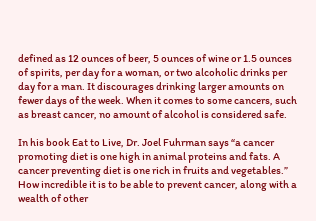defined as 12 ounces of beer, 5 ounces of wine or 1.5 ounces of spirits, per day for a woman, or two alcoholic drinks per day for a man. It discourages drinking larger amounts on fewer days of the week. When it comes to some cancers, such as breast cancer, no amount of alcohol is considered safe.

In his book Eat to Live, Dr. Joel Fuhrman says “a cancer promoting diet is one high in animal proteins and fats. A cancer preventing diet is one rich in fruits and vegetables.” How incredible it is to be able to prevent cancer, along with a wealth of other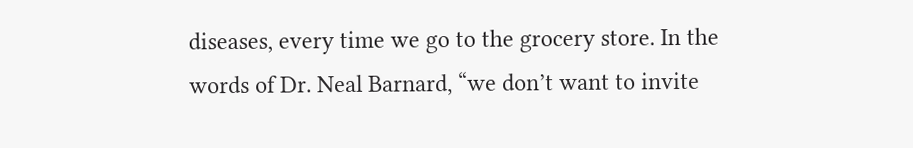diseases, every time we go to the grocery store. In the words of Dr. Neal Barnard, “we don’t want to invite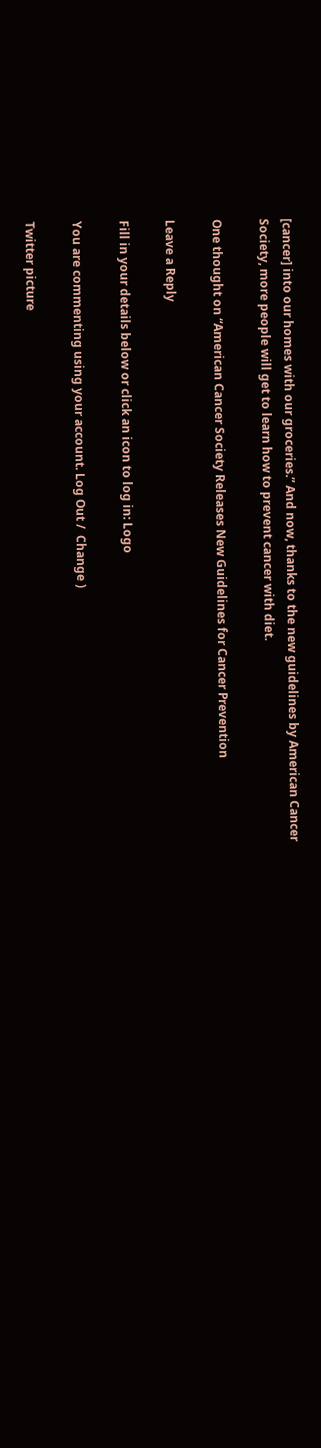[cancer] into our homes with our groceries.” And now, thanks to the new guidelines by American Cancer Society, more people will get to learn how to prevent cancer with diet.

One thought on “American Cancer Society Releases New Guidelines for Cancer Prevention

Leave a Reply

Fill in your details below or click an icon to log in: Logo

You are commenting using your account. Log Out /  Change )

Twitter picture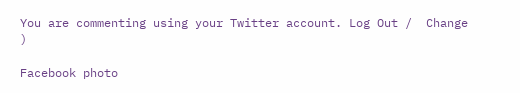You are commenting using your Twitter account. Log Out /  Change )

Facebook photo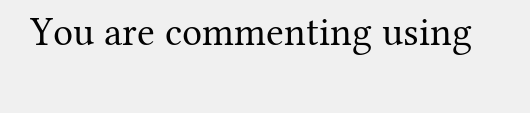You are commenting using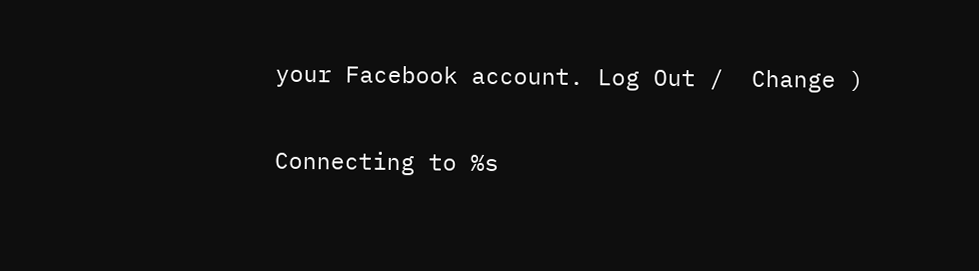your Facebook account. Log Out /  Change )

Connecting to %s